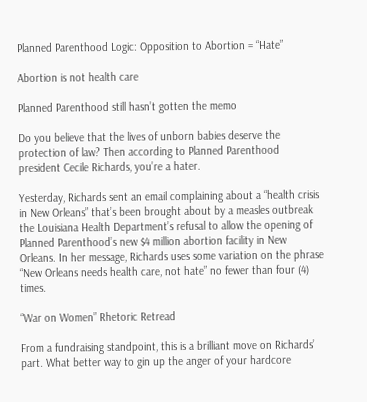Planned Parenthood Logic: Opposition to Abortion = “Hate”

Abortion is not health care

Planned Parenthood still hasn’t gotten the memo

Do you believe that the lives of unborn babies deserve the protection of law? Then according to Planned Parenthood president Cecile Richards, you’re a hater.

Yesterday, Richards sent an email complaining about a “health crisis in New Orleans” that’s been brought about by a measles outbreak the Louisiana Health Department’s refusal to allow the opening of Planned Parenthood’s new $4 million abortion facility in New Orleans. In her message, Richards uses some variation on the phrase “New Orleans needs health care, not hate” no fewer than four (4) times.

“War on Women” Rhetoric Retread

From a fundraising standpoint, this is a brilliant move on Richards’ part. What better way to gin up the anger of your hardcore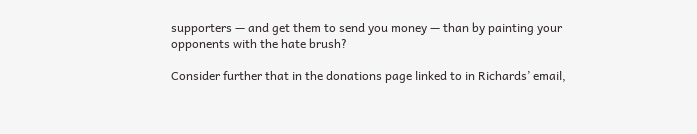supporters — and get them to send you money — than by painting your opponents with the hate brush?

Consider further that in the donations page linked to in Richards’ email,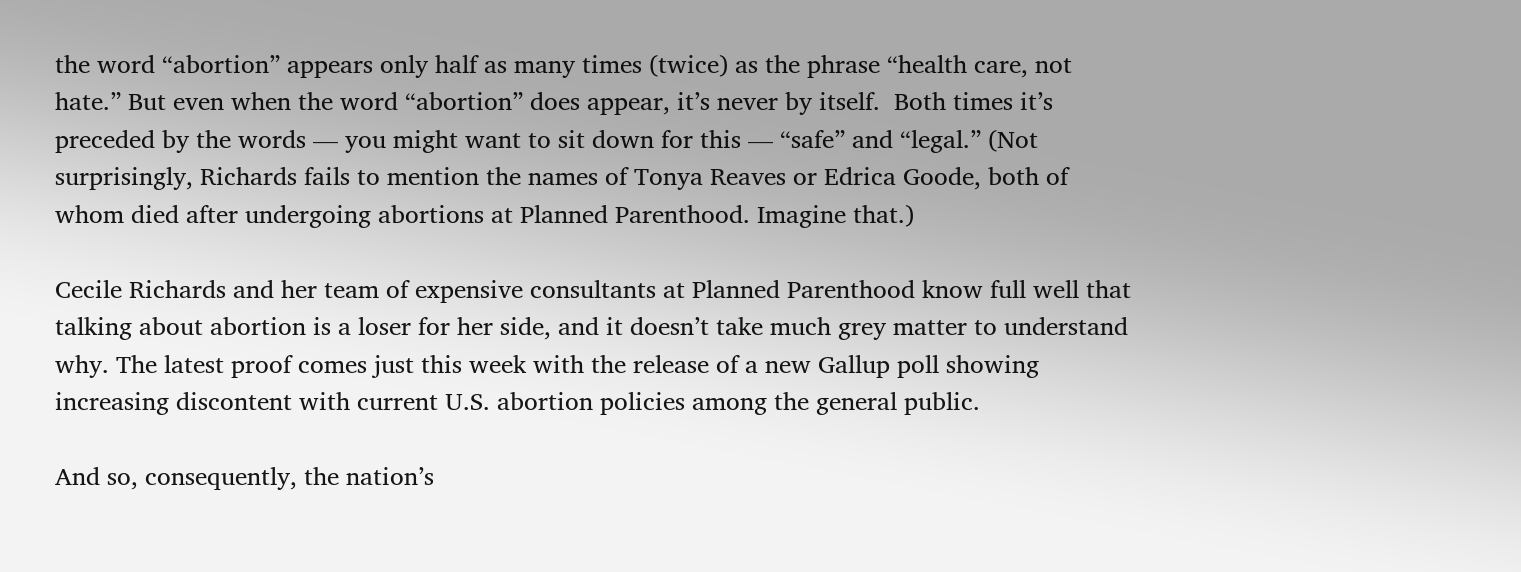the word “abortion” appears only half as many times (twice) as the phrase “health care, not hate.” But even when the word “abortion” does appear, it’s never by itself.  Both times it’s preceded by the words — you might want to sit down for this — “safe” and “legal.” (Not surprisingly, Richards fails to mention the names of Tonya Reaves or Edrica Goode, both of whom died after undergoing abortions at Planned Parenthood. Imagine that.)

Cecile Richards and her team of expensive consultants at Planned Parenthood know full well that talking about abortion is a loser for her side, and it doesn’t take much grey matter to understand why. The latest proof comes just this week with the release of a new Gallup poll showing increasing discontent with current U.S. abortion policies among the general public.

And so, consequently, the nation’s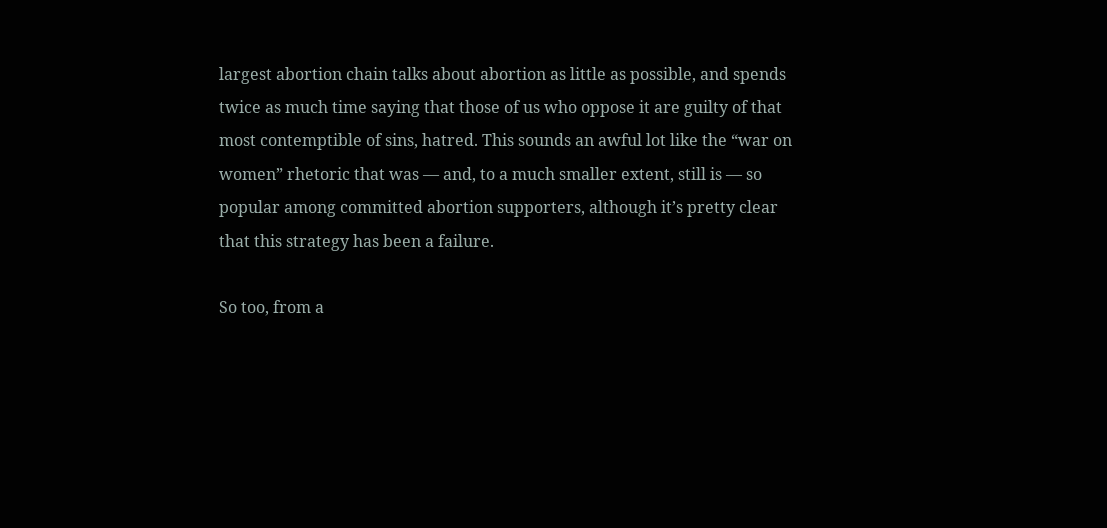largest abortion chain talks about abortion as little as possible, and spends twice as much time saying that those of us who oppose it are guilty of that most contemptible of sins, hatred. This sounds an awful lot like the “war on women” rhetoric that was — and, to a much smaller extent, still is — so popular among committed abortion supporters, although it’s pretty clear that this strategy has been a failure.

So too, from a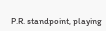P.R. standpoint, playing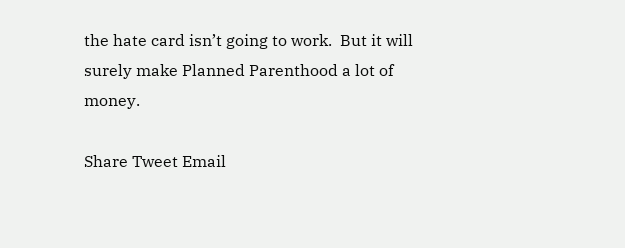the hate card isn’t going to work.  But it will surely make Planned Parenthood a lot of money.

Share Tweet Email